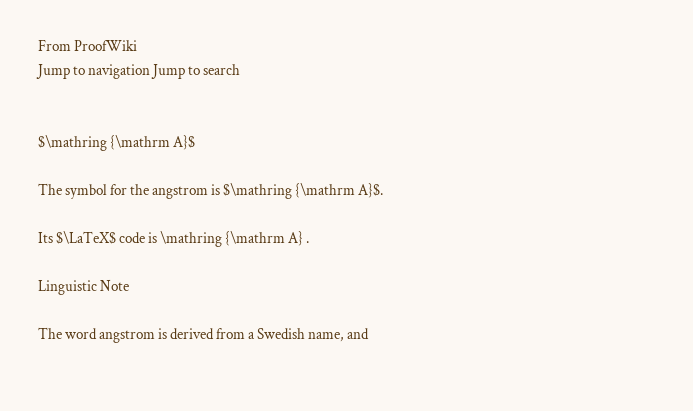From ProofWiki
Jump to navigation Jump to search


$\mathring {\mathrm A}$

The symbol for the angstrom is $\mathring {\mathrm A}$.

Its $\LaTeX$ code is \mathring {\mathrm A} .

Linguistic Note

The word angstrom is derived from a Swedish name, and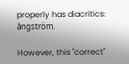properly has diacritics: ångström.

However, this "correct"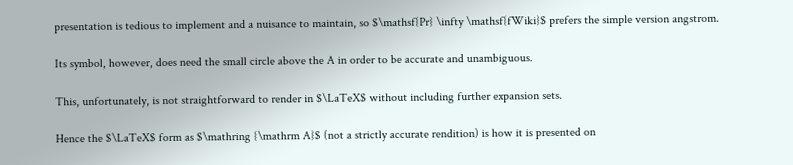presentation is tedious to implement and a nuisance to maintain, so $\mathsf{Pr} \infty \mathsf{fWiki}$ prefers the simple version angstrom.

Its symbol, however, does need the small circle above the A in order to be accurate and unambiguous.

This, unfortunately, is not straightforward to render in $\LaTeX$ without including further expansion sets.

Hence the $\LaTeX$ form as $\mathring {\mathrm A}$ (not a strictly accurate rendition) is how it is presented on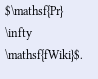$\mathsf{Pr} \infty \mathsf{fWiki}$.